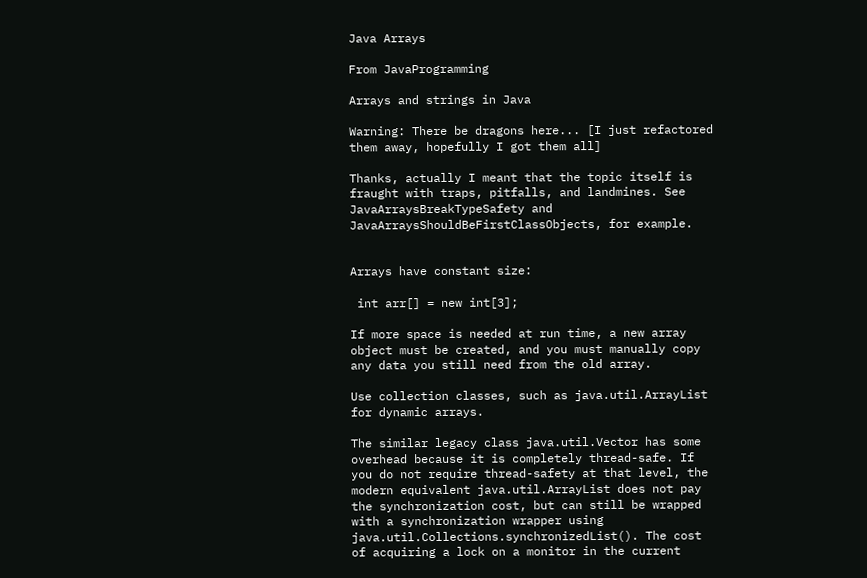Java Arrays

From JavaProgramming

Arrays and strings in Java

Warning: There be dragons here... [I just refactored them away, hopefully I got them all]

Thanks, actually I meant that the topic itself is fraught with traps, pitfalls, and landmines. See JavaArraysBreakTypeSafety and JavaArraysShouldBeFirstClassObjects, for example.


Arrays have constant size:

 int arr[] = new int[3];

If more space is needed at run time, a new array object must be created, and you must manually copy any data you still need from the old array.

Use collection classes, such as java.util.ArrayList for dynamic arrays.

The similar legacy class java.util.Vector has some overhead because it is completely thread-safe. If you do not require thread-safety at that level, the modern equivalent java.util.ArrayList does not pay the synchronization cost, but can still be wrapped with a synchronization wrapper using java.util.Collections.synchronizedList(). The cost of acquiring a lock on a monitor in the current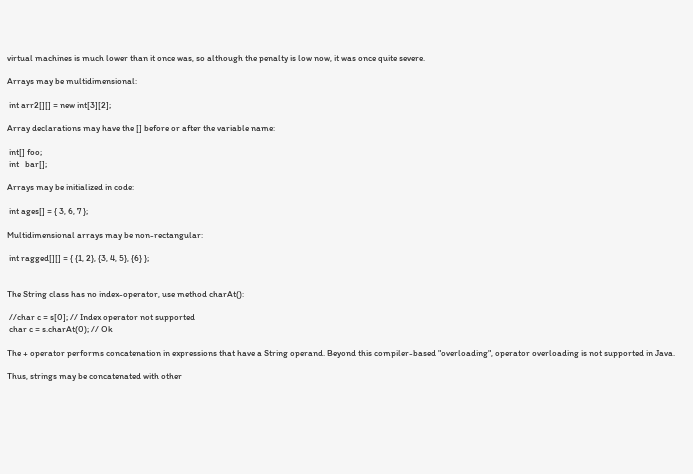virtual machines is much lower than it once was, so although the penalty is low now, it was once quite severe.

Arrays may be multidimensional:

 int arr2[][] = new int[3][2];

Array declarations may have the [] before or after the variable name:

 int[] foo;
 int   bar[];

Arrays may be initialized in code:

 int ages[] = { 3, 6, 7 };

Multidimensional arrays may be non-rectangular:

 int ragged[][] = { {1, 2}, {3, 4, 5}, {6} };


The String class has no index-operator, use method charAt():

 //char c = s[0]; // Index operator not supported
 char c = s.charAt(0); // Ok

The + operator performs concatenation in expressions that have a String operand. Beyond this compiler-based "overloading", operator overloading is not supported in Java.

Thus, strings may be concatenated with other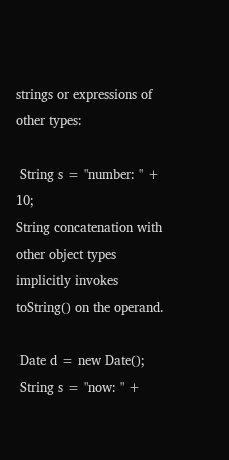strings or expressions of other types:

 String s = "number: " + 10;
String concatenation with other object types implicitly invokes toString() on the operand.

 Date d = new Date();
 String s = "now: " +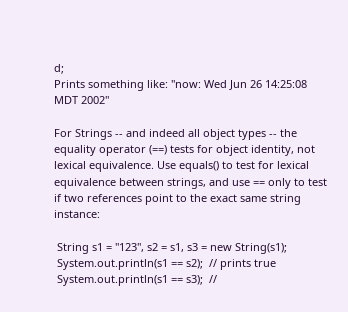d;
Prints something like: "now: Wed Jun 26 14:25:08 MDT 2002"

For Strings -- and indeed all object types -- the equality operator (==) tests for object identity, not lexical equivalence. Use equals() to test for lexical equivalence between strings, and use == only to test if two references point to the exact same string instance:

 String s1 = "123", s2 = s1, s3 = new String(s1);
 System.out.println(s1 == s2);  // prints true
 System.out.println(s1 == s3);  //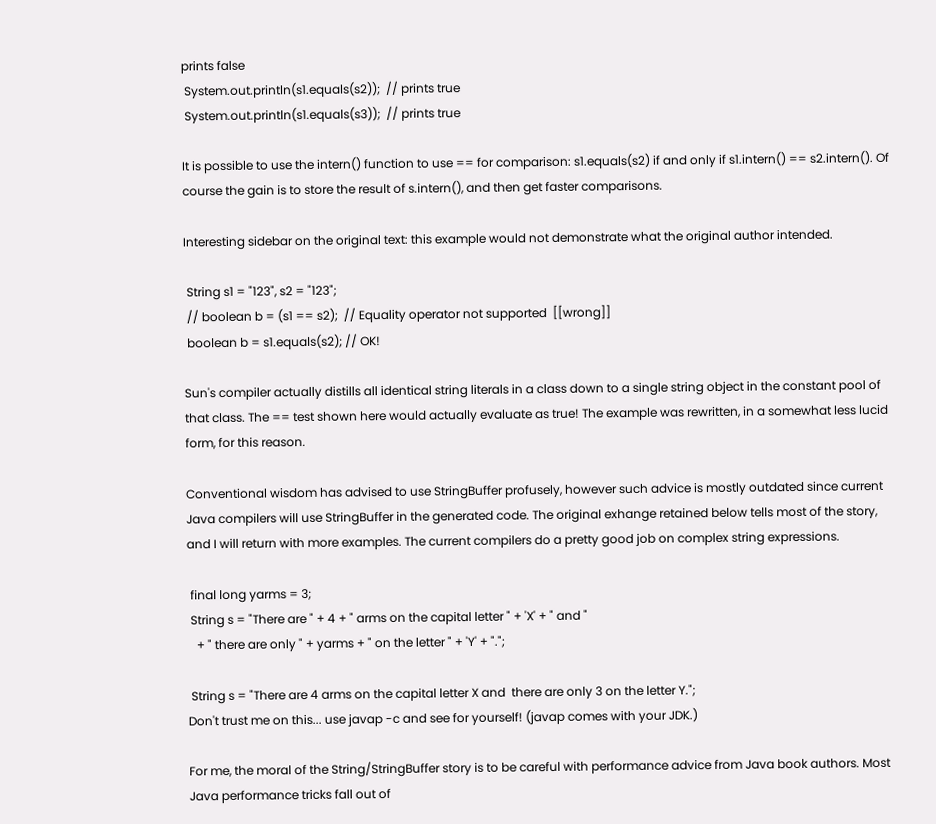prints false
 System.out.println(s1.equals(s2));  // prints true
 System.out.println(s1.equals(s3));  // prints true

It is possible to use the intern() function to use == for comparison: s1.equals(s2) if and only if s1.intern() == s2.intern(). Of course the gain is to store the result of s.intern(), and then get faster comparisons.

Interesting sidebar on the original text: this example would not demonstrate what the original author intended.

 String s1 = "123", s2 = "123";
 // boolean b = (s1 == s2);  // Equality operator not supported  [[wrong]]
 boolean b = s1.equals(s2); // OK!

Sun's compiler actually distills all identical string literals in a class down to a single string object in the constant pool of that class. The == test shown here would actually evaluate as true! The example was rewritten, in a somewhat less lucid form, for this reason.

Conventional wisdom has advised to use StringBuffer profusely, however such advice is mostly outdated since current Java compilers will use StringBuffer in the generated code. The original exhange retained below tells most of the story, and I will return with more examples. The current compilers do a pretty good job on complex string expressions.

 final long yarms = 3;
 String s = "There are " + 4 + " arms on the capital letter " + 'X' + " and "
   + " there are only " + yarms + " on the letter " + 'Y' + ".";

 String s = "There are 4 arms on the capital letter X and  there are only 3 on the letter Y.";
Don't trust me on this... use javap -c and see for yourself! (javap comes with your JDK.)

For me, the moral of the String/StringBuffer story is to be careful with performance advice from Java book authors. Most Java performance tricks fall out of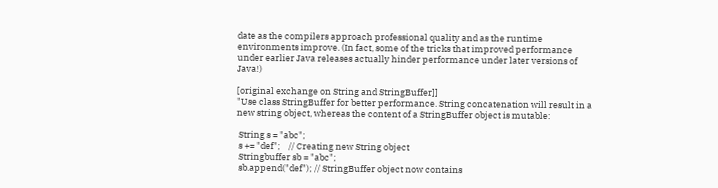date as the compilers approach professional quality and as the runtime environments improve. (In fact, some of the tricks that improved performance under earlier Java releases actually hinder performance under later versions of Java!)

[original exchange on String and StringBuffer]]
"Use class StringBuffer for better performance. String concatenation will result in a new string object, whereas the content of a StringBuffer object is mutable:

 String s = "abc";
 s += "def";    // Creating new String object
 Stringbuffer sb = "abc";
 sb.append("def"); // StringBuffer object now contains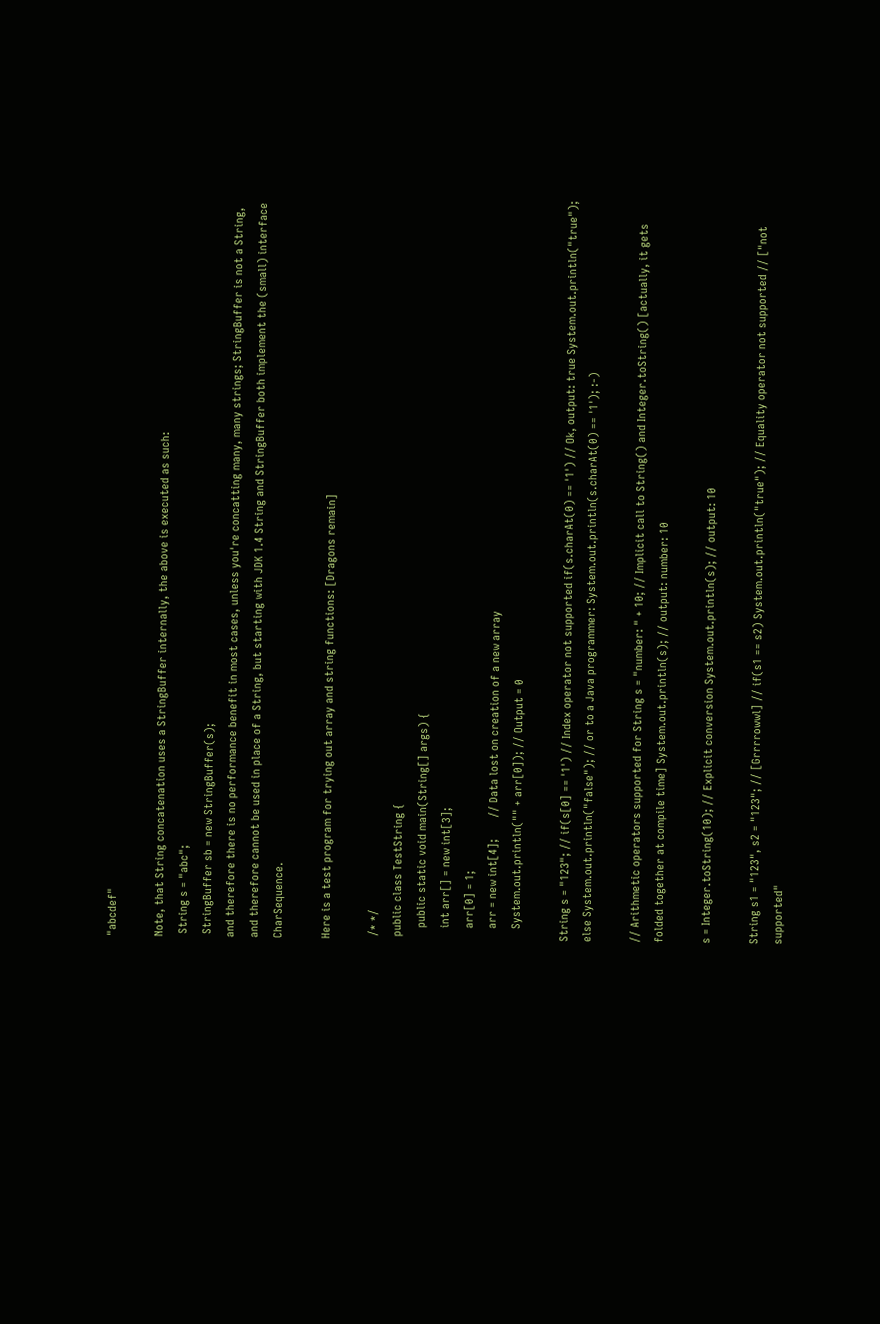"abcdef"

Note, that String concatenation uses a StringBuffer internally, the above is executed as such:
 String s = "abc";
 StringBuffer sb = new StringBuffer(s);
and therefore there is no performance benefit in most cases, unless you're concatting many, many strings; StringBuffer is not a String, and therefore cannot be used in place of a String, but starting with JDK 1.4 String and StringBuffer both implement the (small) interface CharSequence.

Here is a test program for trying out array and string functions: [Dragons remain]

 /* */
 public class TestString {
    public static void main(String[] args) {
    int arr[] = new int[3];
    arr[0] = 1;
    arr = new int[4];       // Data lost on creation of a new array
    System.out.println("" + arr[0]); // Output = 0

String s = "123"; // if(s[0] == '1') // Index operator not supported if(s.charAt(0) == '1') // Ok, output: true System.out.println("true"); else System.out.println("false"); // or to a Java programmer: System.out.println(s.charAt(0) == '1'); :-)

// Arithmetic operators supported for String s = "number: " + 10; // Implicit call to String() and Integer.toString() [actually, it gets folded together at compile time] System.out.println(s); // output: number: 10

s = Integer.toString(10); // Explicit conversion System.out.println(s); // output: 10

String s1 = "123", s2 = "123"; // [Grrrrowwl] // if(s1 == s2) System.out.println("true"); // Equality operator not supported // ["not supported"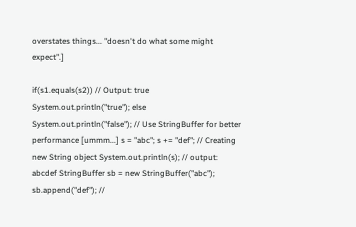overstates things... "doesn't do what some might expect".]

if(s1.equals(s2)) // Output: true System.out.println("true"); else System.out.println("false"); // Use StringBuffer for better performance [ummm...] s = "abc"; s += "def"; // Creating new String object System.out.println(s); // output: abcdef StringBuffer sb = new StringBuffer("abc"); sb.append("def"); //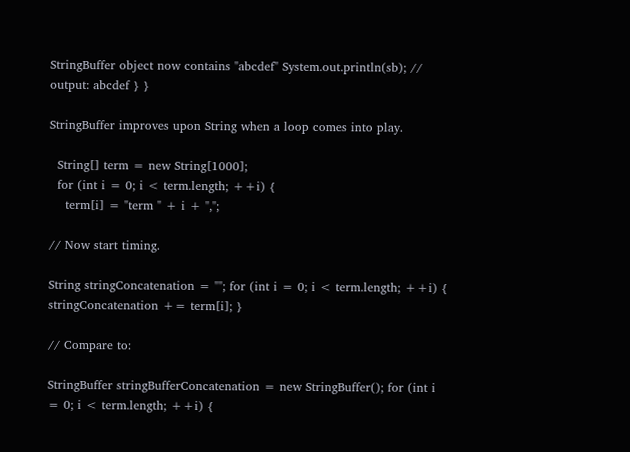StringBuffer object now contains "abcdef" System.out.println(sb); // output: abcdef } }

StringBuffer improves upon String when a loop comes into play.

  String[] term = new String[1000];
  for (int i = 0; i < term.length; ++i) {
    term[i] = "term " + i + ",";

// Now start timing.

String stringConcatenation = ""; for (int i = 0; i < term.length; ++i) { stringConcatenation += term[i]; }

// Compare to:

StringBuffer stringBufferConcatenation = new StringBuffer(); for (int i = 0; i < term.length; ++i) {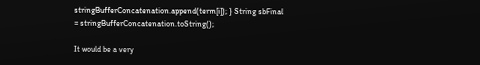stringBufferConcatenation.append(term[i]); } String sbFinal = stringBufferConcatenation.toString();

It would be a very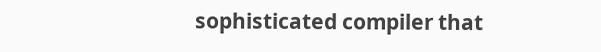sophisticated compiler that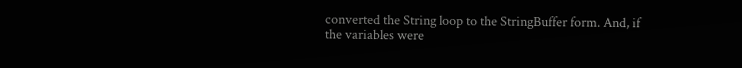converted the String loop to the StringBuffer form. And, if the variables were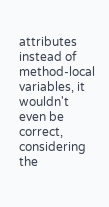attributes instead of method-local variables, it wouldn't even be correct, considering the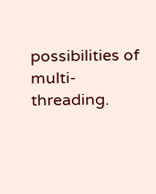possibilities of multi-threading.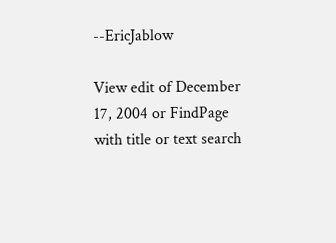--EricJablow

View edit of December 17, 2004 or FindPage with title or text search